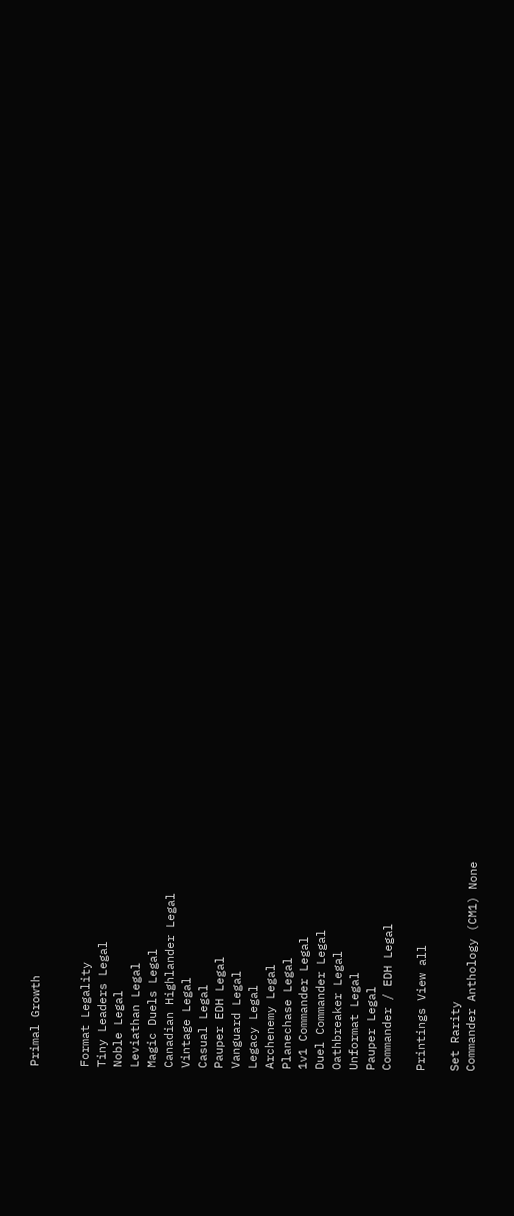Primal Growth


Format Legality
Tiny Leaders Legal
Noble Legal
Leviathan Legal
Magic Duels Legal
Canadian Highlander Legal
Vintage Legal
Casual Legal
Pauper EDH Legal
Vanguard Legal
Legacy Legal
Archenemy Legal
Planechase Legal
1v1 Commander Legal
Duel Commander Legal
Oathbreaker Legal
Unformat Legal
Pauper Legal
Commander / EDH Legal

Printings View all

Set Rarity
Commander Anthology (CM1) None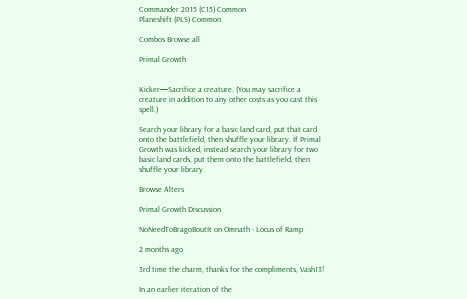Commander 2015 (C15) Common
Planeshift (PLS) Common

Combos Browse all

Primal Growth


Kicker—Sacrifice a creature. (You may sacrifice a creature in addition to any other costs as you cast this spell.)

Search your library for a basic land card, put that card onto the battlefield, then shuffle your library. If Primal Growth was kicked, instead search your library for two basic land cards, put them onto the battlefield, then shuffle your library.

Browse Alters

Primal Growth Discussion

NoNeedToBragoBoutIt on Omnath - Locus of Ramp

2 months ago

3rd time the charm, thanks for the compliments, Vash13!

In an earlier iteration of the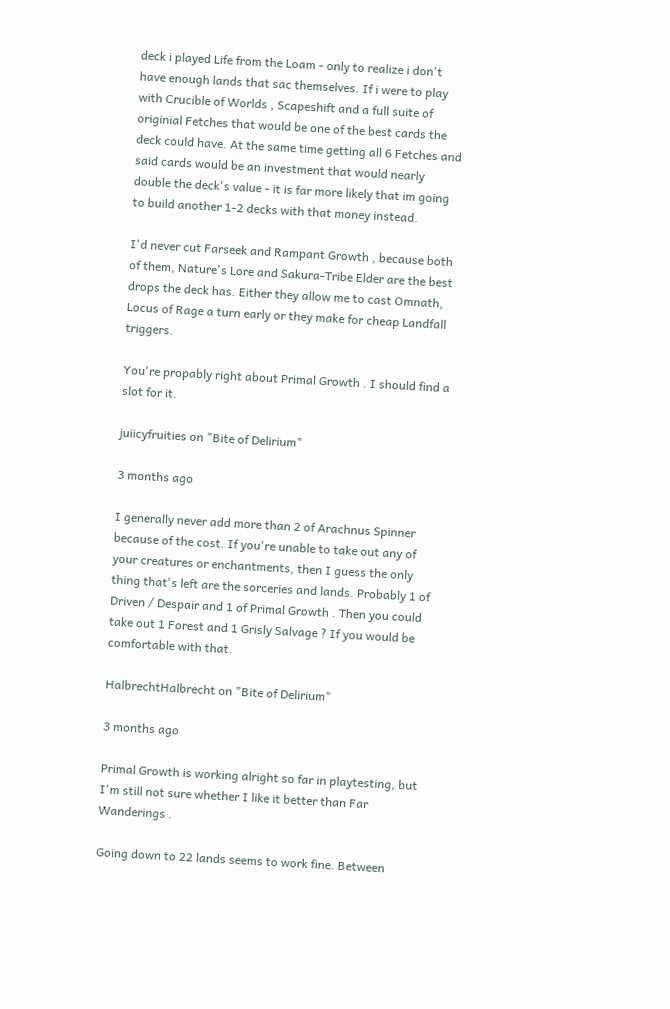deck i played Life from the Loam - only to realize i don't have enough lands that sac themselves. If i were to play with Crucible of Worlds , Scapeshift and a full suite of originial Fetches that would be one of the best cards the deck could have. At the same time getting all 6 Fetches and said cards would be an investment that would nearly double the deck's value - it is far more likely that im going to build another 1-2 decks with that money instead.

I'd never cut Farseek and Rampant Growth , because both of them, Nature's Lore and Sakura-Tribe Elder are the best drops the deck has. Either they allow me to cast Omnath, Locus of Rage a turn early or they make for cheap Landfall triggers.

You're propably right about Primal Growth . I should find a slot for it.

juiicyfruities on "Bite of Delirium"

3 months ago

I generally never add more than 2 of Arachnus Spinner because of the cost. If you're unable to take out any of your creatures or enchantments, then I guess the only thing that's left are the sorceries and lands. Probably 1 of Driven / Despair and 1 of Primal Growth . Then you could take out 1 Forest and 1 Grisly Salvage ? If you would be comfortable with that.

HalbrechtHalbrecht on "Bite of Delirium"

3 months ago

Primal Growth is working alright so far in playtesting, but I'm still not sure whether I like it better than Far Wanderings .

Going down to 22 lands seems to work fine. Between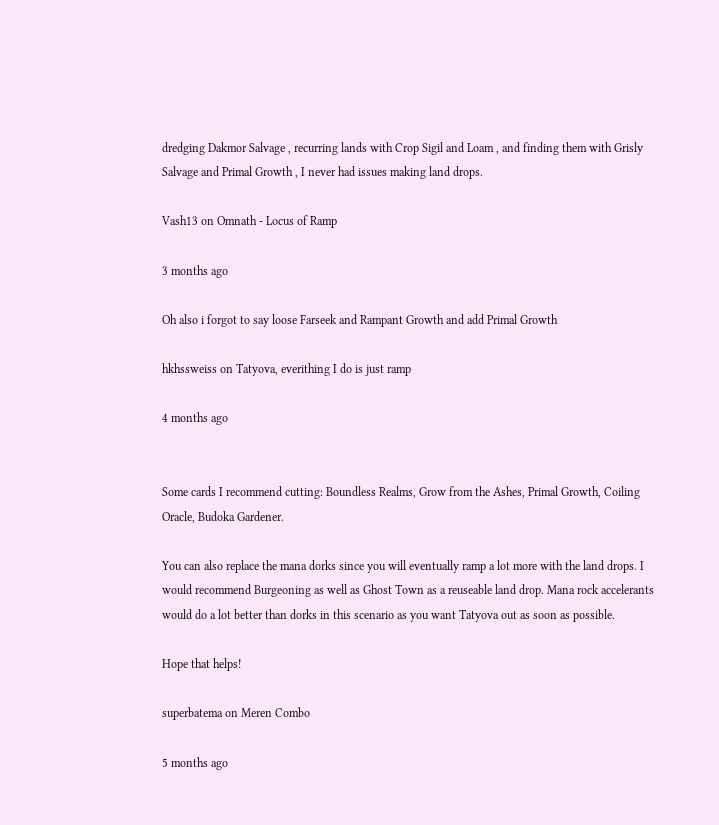dredging Dakmor Salvage , recurring lands with Crop Sigil and Loam , and finding them with Grisly Salvage and Primal Growth , I never had issues making land drops.

Vash13 on Omnath - Locus of Ramp

3 months ago

Oh also i forgot to say loose Farseek and Rampant Growth and add Primal Growth

hkhssweiss on Tatyova, everithing I do is just ramp

4 months ago


Some cards I recommend cutting: Boundless Realms, Grow from the Ashes, Primal Growth, Coiling Oracle, Budoka Gardener.

You can also replace the mana dorks since you will eventually ramp a lot more with the land drops. I would recommend Burgeoning as well as Ghost Town as a reuseable land drop. Mana rock accelerants would do a lot better than dorks in this scenario as you want Tatyova out as soon as possible.

Hope that helps!

superbatema on Meren Combo

5 months ago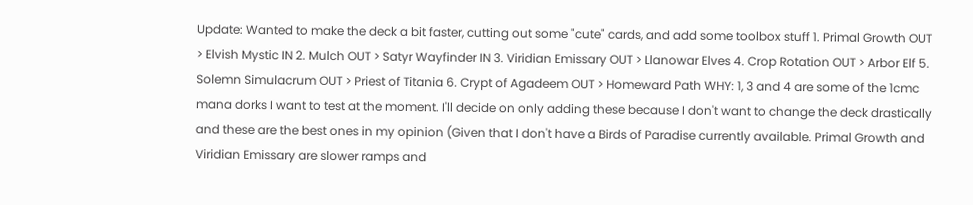Update: Wanted to make the deck a bit faster, cutting out some "cute" cards, and add some toolbox stuff 1. Primal Growth OUT > Elvish Mystic IN 2. Mulch OUT > Satyr Wayfinder IN 3. Viridian Emissary OUT > Llanowar Elves 4. Crop Rotation OUT > Arbor Elf 5. Solemn Simulacrum OUT > Priest of Titania 6. Crypt of Agadeem OUT > Homeward Path WHY: 1, 3 and 4 are some of the 1cmc mana dorks I want to test at the moment. I'll decide on only adding these because I don't want to change the deck drastically and these are the best ones in my opinion (Given that I don't have a Birds of Paradise currently available. Primal Growth and Viridian Emissary are slower ramps and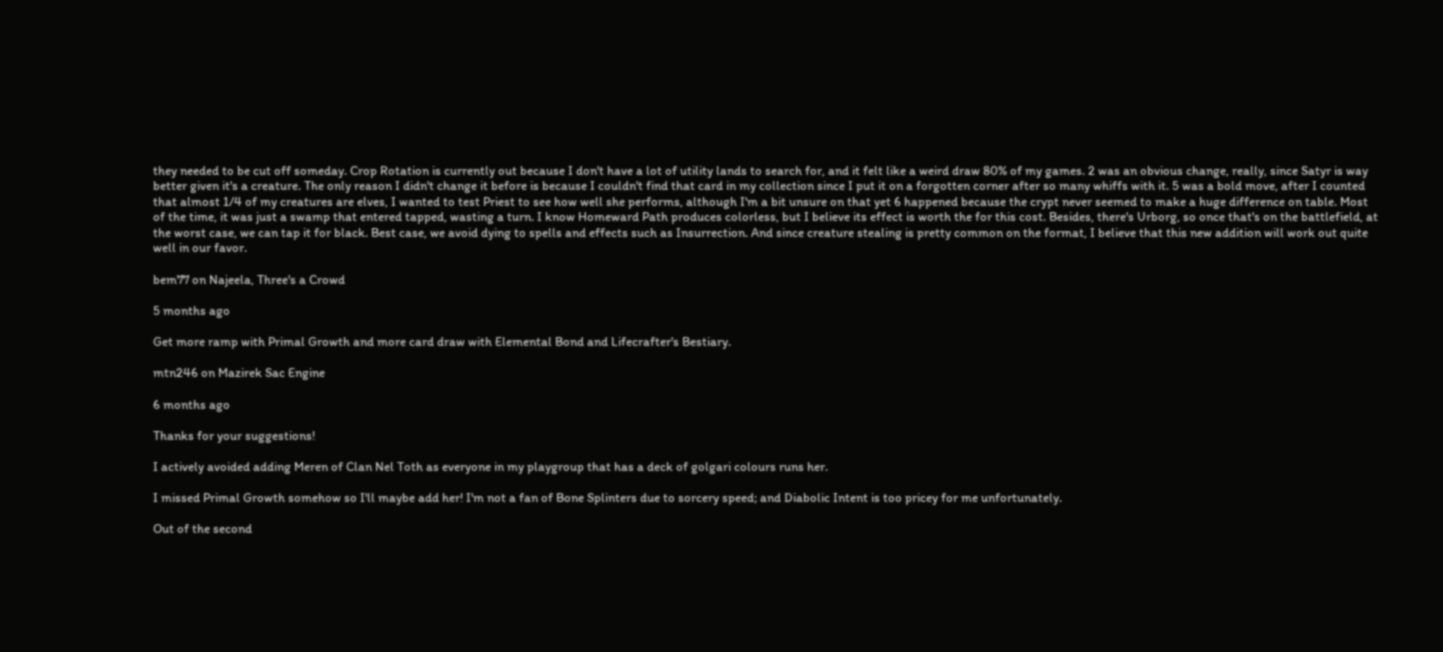they needed to be cut off someday. Crop Rotation is currently out because I don't have a lot of utility lands to search for, and it felt like a weird draw 80% of my games. 2 was an obvious change, really, since Satyr is way better given it's a creature. The only reason I didn't change it before is because I couldn't find that card in my collection since I put it on a forgotten corner after so many whiffs with it. 5 was a bold move, after I counted that almost 1/4 of my creatures are elves, I wanted to test Priest to see how well she performs, although I'm a bit unsure on that yet 6 happened because the crypt never seemed to make a huge difference on table. Most of the time, it was just a swamp that entered tapped, wasting a turn. I know Homeward Path produces colorless, but I believe its effect is worth the for this cost. Besides, there's Urborg, so once that's on the battlefield, at the worst case, we can tap it for black. Best case, we avoid dying to spells and effects such as Insurrection. And since creature stealing is pretty common on the format, I believe that this new addition will work out quite well in our favor.

bem77 on Najeela, Three's a Crowd

5 months ago

Get more ramp with Primal Growth and more card draw with Elemental Bond and Lifecrafter's Bestiary.

mtn246 on Mazirek Sac Engine

6 months ago

Thanks for your suggestions!

I actively avoided adding Meren of Clan Nel Toth as everyone in my playgroup that has a deck of golgari colours runs her.

I missed Primal Growth somehow so I'll maybe add her! I'm not a fan of Bone Splinters due to sorcery speed; and Diabolic Intent is too pricey for me unfortunately.

Out of the second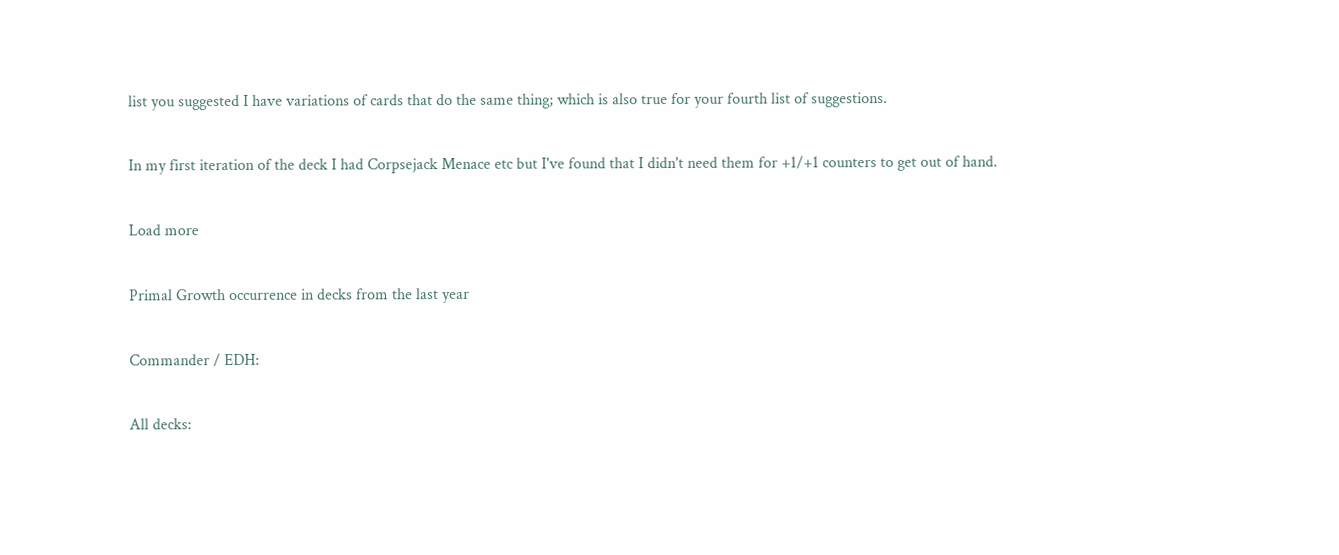list you suggested I have variations of cards that do the same thing; which is also true for your fourth list of suggestions.

In my first iteration of the deck I had Corpsejack Menace etc but I've found that I didn't need them for +1/+1 counters to get out of hand.

Load more

Primal Growth occurrence in decks from the last year

Commander / EDH:

All decks: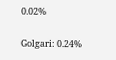0.02%

Golgari: 0.24%